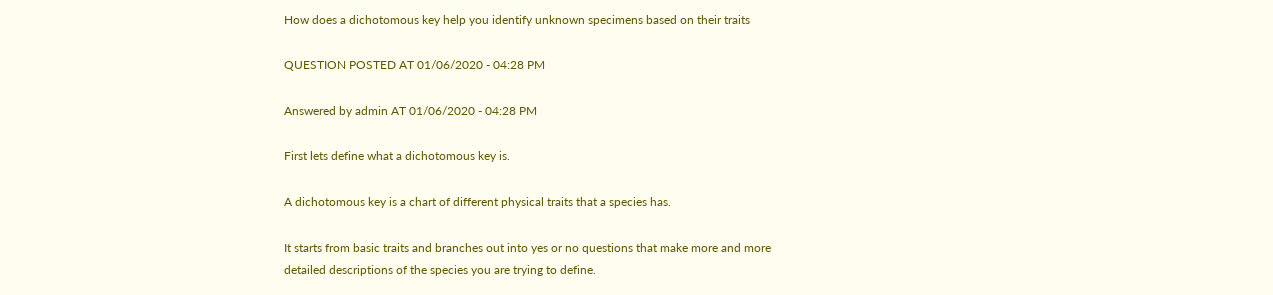How does a dichotomous key help you identify unknown specimens based on their traits

QUESTION POSTED AT 01/06/2020 - 04:28 PM

Answered by admin AT 01/06/2020 - 04:28 PM

First lets define what a dichotomous key is.

A dichotomous key is a chart of different physical traits that a species has.

It starts from basic traits and branches out into yes or no questions that make more and more detailed descriptions of the species you are trying to define.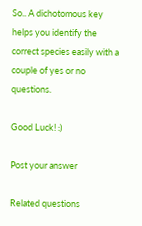So.. A dichotomous key helps you identify the correct species easily with a couple of yes or no questions.

Good Luck! :)

Post your answer

Related questions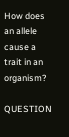How does an allele cause a trait in an organism?

QUESTION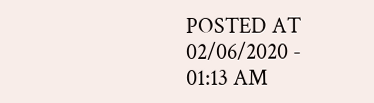POSTED AT 02/06/2020 - 01:13 AM